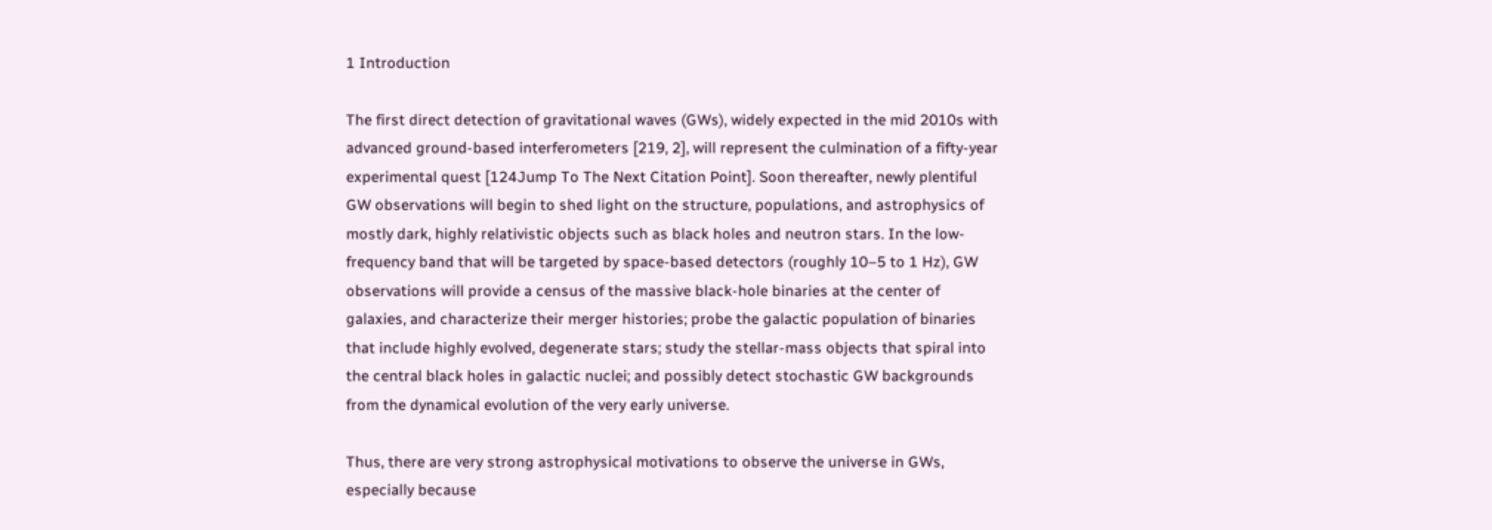1 Introduction

The first direct detection of gravitational waves (GWs), widely expected in the mid 2010s with advanced ground-based interferometers [219, 2], will represent the culmination of a fifty-year experimental quest [124Jump To The Next Citation Point]. Soon thereafter, newly plentiful GW observations will begin to shed light on the structure, populations, and astrophysics of mostly dark, highly relativistic objects such as black holes and neutron stars. In the low-frequency band that will be targeted by space-based detectors (roughly 10–5 to 1 Hz), GW observations will provide a census of the massive black-hole binaries at the center of galaxies, and characterize their merger histories; probe the galactic population of binaries that include highly evolved, degenerate stars; study the stellar-mass objects that spiral into the central black holes in galactic nuclei; and possibly detect stochastic GW backgrounds from the dynamical evolution of the very early universe.

Thus, there are very strong astrophysical motivations to observe the universe in GWs, especially because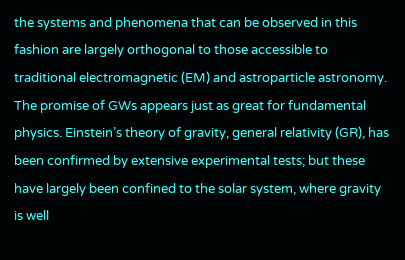the systems and phenomena that can be observed in this fashion are largely orthogonal to those accessible to traditional electromagnetic (EM) and astroparticle astronomy. The promise of GWs appears just as great for fundamental physics. Einstein’s theory of gravity, general relativity (GR), has been confirmed by extensive experimental tests; but these have largely been confined to the solar system, where gravity is well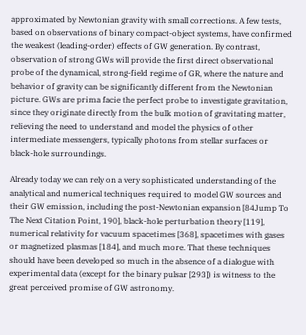approximated by Newtonian gravity with small corrections. A few tests, based on observations of binary compact-object systems, have confirmed the weakest (leading-order) effects of GW generation. By contrast, observation of strong GWs will provide the first direct observational probe of the dynamical, strong-field regime of GR, where the nature and behavior of gravity can be significantly different from the Newtonian picture. GWs are prima facie the perfect probe to investigate gravitation, since they originate directly from the bulk motion of gravitating matter, relieving the need to understand and model the physics of other intermediate messengers, typically photons from stellar surfaces or black-hole surroundings.

Already today we can rely on a very sophisticated understanding of the analytical and numerical techniques required to model GW sources and their GW emission, including the post-Newtonian expansion [84Jump To The Next Citation Point, 190], black-hole perturbation theory [119], numerical relativity for vacuum spacetimes [368], spacetimes with gases or magnetized plasmas [184], and much more. That these techniques should have been developed so much in the absence of a dialogue with experimental data (except for the binary pulsar [293]) is witness to the great perceived promise of GW astronomy.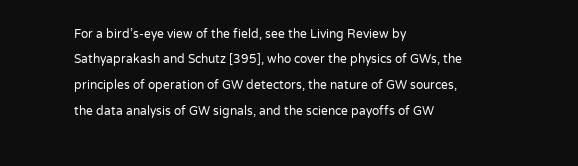For a bird’s-eye view of the field, see the Living Review by Sathyaprakash and Schutz [395], who cover the physics of GWs, the principles of operation of GW detectors, the nature of GW sources, the data analysis of GW signals, and the science payoffs of GW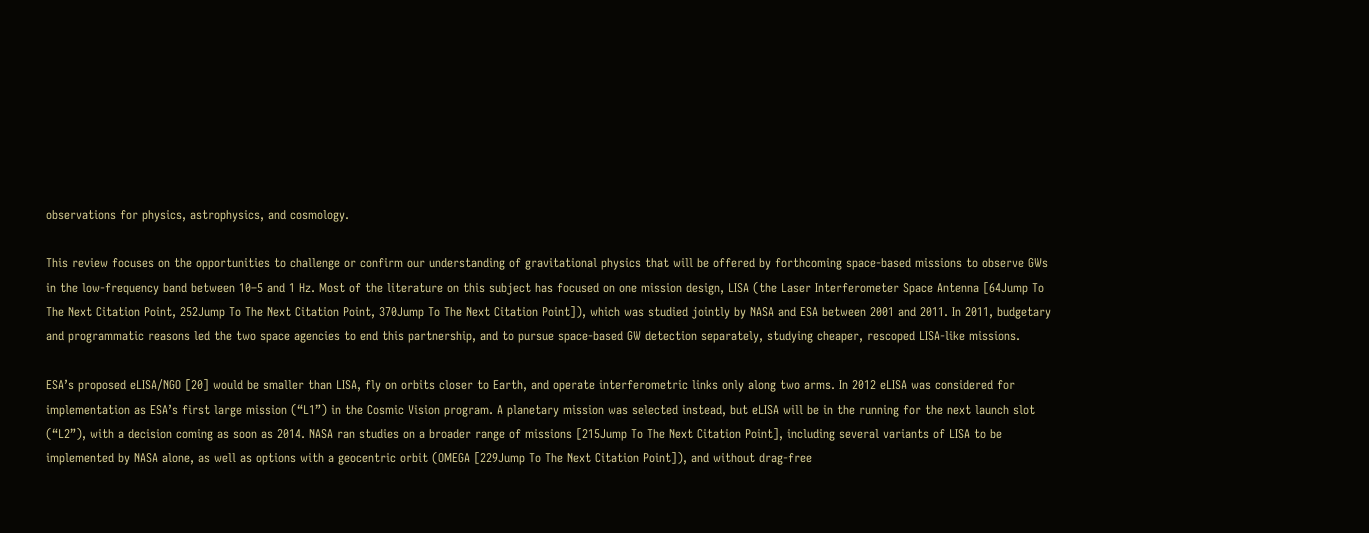observations for physics, astrophysics, and cosmology.

This review focuses on the opportunities to challenge or confirm our understanding of gravitational physics that will be offered by forthcoming space-based missions to observe GWs in the low-frequency band between 10–5 and 1 Hz. Most of the literature on this subject has focused on one mission design, LISA (the Laser Interferometer Space Antenna [64Jump To The Next Citation Point, 252Jump To The Next Citation Point, 370Jump To The Next Citation Point]), which was studied jointly by NASA and ESA between 2001 and 2011. In 2011, budgetary and programmatic reasons led the two space agencies to end this partnership, and to pursue space-based GW detection separately, studying cheaper, rescoped LISA-like missions.

ESA’s proposed eLISA/NGO [20] would be smaller than LISA, fly on orbits closer to Earth, and operate interferometric links only along two arms. In 2012 eLISA was considered for implementation as ESA’s first large mission (“L1”) in the Cosmic Vision program. A planetary mission was selected instead, but eLISA will be in the running for the next launch slot (“L2”), with a decision coming as soon as 2014. NASA ran studies on a broader range of missions [215Jump To The Next Citation Point], including several variants of LISA to be implemented by NASA alone, as well as options with a geocentric orbit (OMEGA [229Jump To The Next Citation Point]), and without drag-free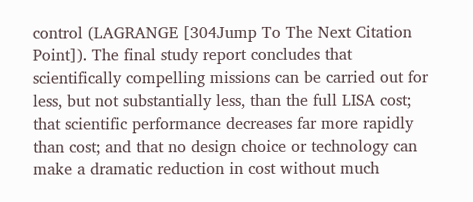control (LAGRANGE [304Jump To The Next Citation Point]). The final study report concludes that scientifically compelling missions can be carried out for less, but not substantially less, than the full LISA cost; that scientific performance decreases far more rapidly than cost; and that no design choice or technology can make a dramatic reduction in cost without much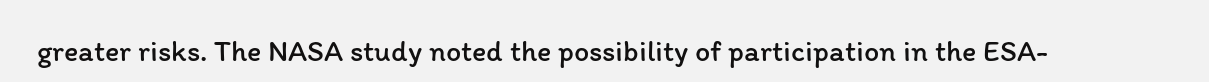greater risks. The NASA study noted the possibility of participation in the ESA-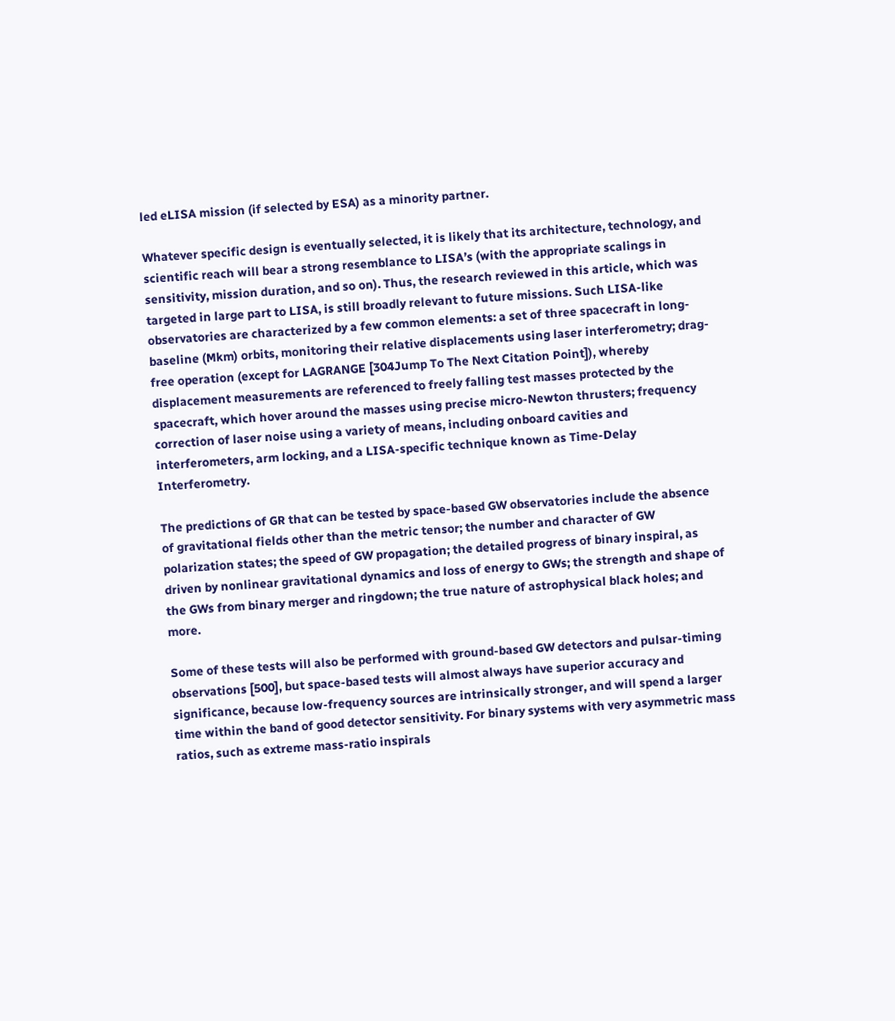led eLISA mission (if selected by ESA) as a minority partner.

Whatever specific design is eventually selected, it is likely that its architecture, technology, and scientific reach will bear a strong resemblance to LISA’s (with the appropriate scalings in sensitivity, mission duration, and so on). Thus, the research reviewed in this article, which was targeted in large part to LISA, is still broadly relevant to future missions. Such LISA-like observatories are characterized by a few common elements: a set of three spacecraft in long-baseline (Mkm) orbits, monitoring their relative displacements using laser interferometry; drag-free operation (except for LAGRANGE [304Jump To The Next Citation Point]), whereby displacement measurements are referenced to freely falling test masses protected by the spacecraft, which hover around the masses using precise micro-Newton thrusters; frequency correction of laser noise using a variety of means, including onboard cavities and interferometers, arm locking, and a LISA-specific technique known as Time-Delay Interferometry.

The predictions of GR that can be tested by space-based GW observatories include the absence of gravitational fields other than the metric tensor; the number and character of GW polarization states; the speed of GW propagation; the detailed progress of binary inspiral, as driven by nonlinear gravitational dynamics and loss of energy to GWs; the strength and shape of the GWs from binary merger and ringdown; the true nature of astrophysical black holes; and more.

Some of these tests will also be performed with ground-based GW detectors and pulsar-timing observations [500], but space-based tests will almost always have superior accuracy and significance, because low-frequency sources are intrinsically stronger, and will spend a larger time within the band of good detector sensitivity. For binary systems with very asymmetric mass ratios, such as extreme mass-ratio inspirals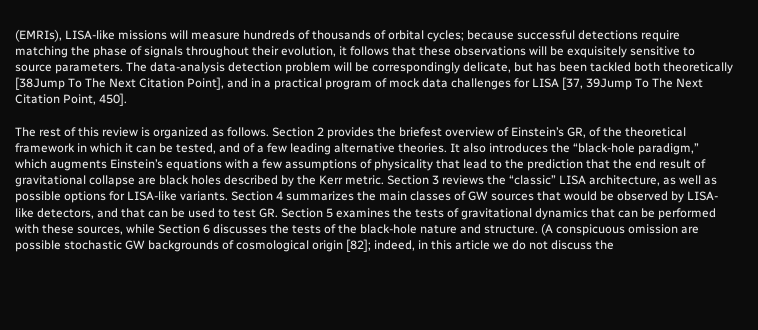(EMRIs), LISA-like missions will measure hundreds of thousands of orbital cycles; because successful detections require matching the phase of signals throughout their evolution, it follows that these observations will be exquisitely sensitive to source parameters. The data-analysis detection problem will be correspondingly delicate, but has been tackled both theoretically [38Jump To The Next Citation Point], and in a practical program of mock data challenges for LISA [37, 39Jump To The Next Citation Point, 450].

The rest of this review is organized as follows. Section 2 provides the briefest overview of Einstein’s GR, of the theoretical framework in which it can be tested, and of a few leading alternative theories. It also introduces the “black-hole paradigm,” which augments Einstein’s equations with a few assumptions of physicality that lead to the prediction that the end result of gravitational collapse are black holes described by the Kerr metric. Section 3 reviews the “classic” LISA architecture, as well as possible options for LISA-like variants. Section 4 summarizes the main classes of GW sources that would be observed by LISA-like detectors, and that can be used to test GR. Section 5 examines the tests of gravitational dynamics that can be performed with these sources, while Section 6 discusses the tests of the black-hole nature and structure. (A conspicuous omission are possible stochastic GW backgrounds of cosmological origin [82]; indeed, in this article we do not discuss the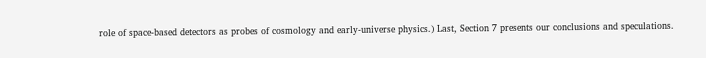role of space-based detectors as probes of cosmology and early-universe physics.) Last, Section 7 presents our conclusions and speculations.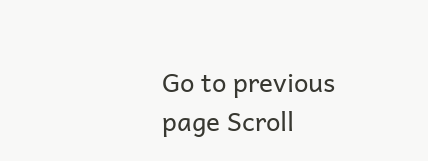Go to previous page Scroll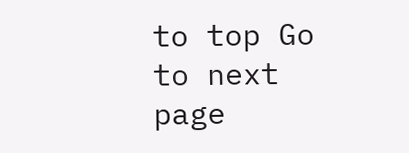to top Go to next page